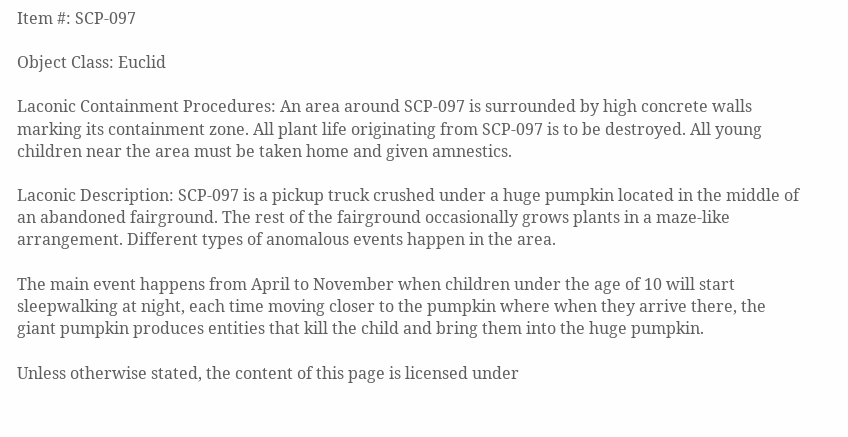Item #: SCP-097

Object Class: Euclid

Laconic Containment Procedures: An area around SCP-097 is surrounded by high concrete walls marking its containment zone. All plant life originating from SCP-097 is to be destroyed. All young children near the area must be taken home and given amnestics.

Laconic Description: SCP-097 is a pickup truck crushed under a huge pumpkin located in the middle of an abandoned fairground. The rest of the fairground occasionally grows plants in a maze-like arrangement. Different types of anomalous events happen in the area.

The main event happens from April to November when children under the age of 10 will start sleepwalking at night, each time moving closer to the pumpkin where when they arrive there, the giant pumpkin produces entities that kill the child and bring them into the huge pumpkin.

Unless otherwise stated, the content of this page is licensed under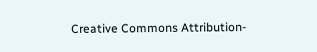Creative Commons Attribution-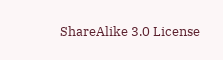ShareAlike 3.0 License